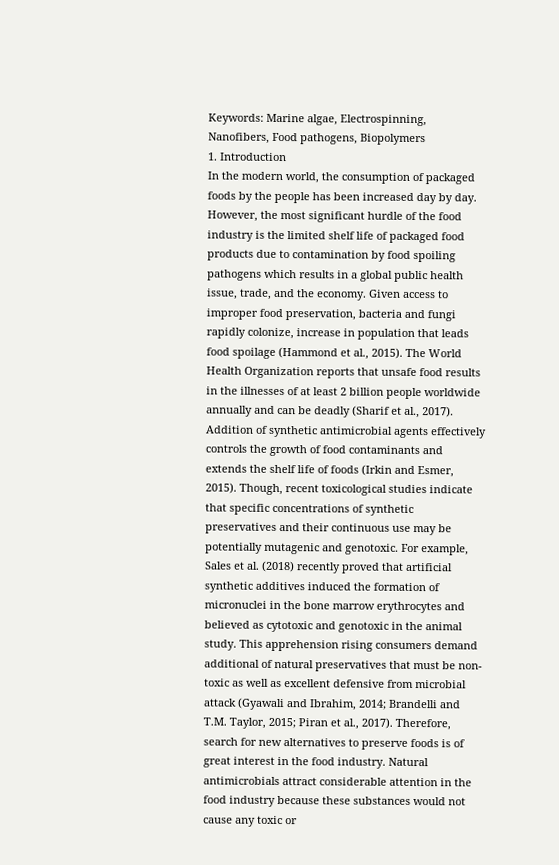Keywords: Marine algae, Electrospinning, Nanofibers, Food pathogens, Biopolymers
1. Introduction
In the modern world, the consumption of packaged foods by the people has been increased day by day. However, the most significant hurdle of the food industry is the limited shelf life of packaged food products due to contamination by food spoiling pathogens which results in a global public health issue, trade, and the economy. Given access to improper food preservation, bacteria and fungi rapidly colonize, increase in population that leads food spoilage (Hammond et al., 2015). The World Health Organization reports that unsafe food results in the illnesses of at least 2 billion people worldwide annually and can be deadly (Sharif et al., 2017). Addition of synthetic antimicrobial agents effectively controls the growth of food contaminants and extends the shelf life of foods (Irkin and Esmer, 2015). Though, recent toxicological studies indicate that specific concentrations of synthetic preservatives and their continuous use may be potentially mutagenic and genotoxic. For example, Sales et al. (2018) recently proved that artificial synthetic additives induced the formation of micronuclei in the bone marrow erythrocytes and believed as cytotoxic and genotoxic in the animal study. This apprehension rising consumers demand additional of natural preservatives that must be non-toxic as well as excellent defensive from microbial attack (Gyawali and Ibrahim, 2014; Brandelli and T.M. Taylor, 2015; Piran et al., 2017). Therefore, search for new alternatives to preserve foods is of great interest in the food industry. Natural antimicrobials attract considerable attention in the food industry because these substances would not cause any toxic or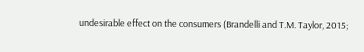undesirable effect on the consumers (Brandelli and T.M. Taylor, 2015;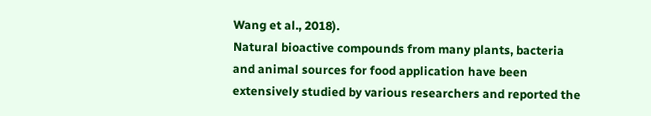Wang et al., 2018).
Natural bioactive compounds from many plants, bacteria and animal sources for food application have been extensively studied by various researchers and reported the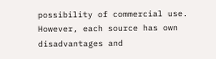possibility of commercial use. However, each source has own disadvantages and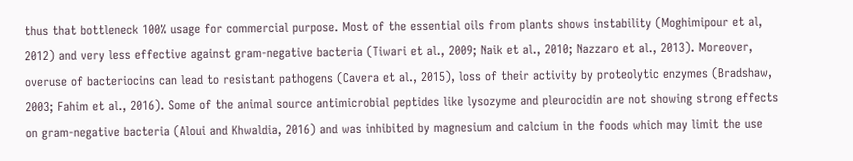thus that bottleneck 100% usage for commercial purpose. Most of the essential oils from plants shows instability (Moghimipour et al, 2012) and very less effective against gram-negative bacteria (Tiwari et al., 2009; Naik et al., 2010; Nazzaro et al., 2013). Moreover, overuse of bacteriocins can lead to resistant pathogens (Cavera et al., 2015), loss of their activity by proteolytic enzymes (Bradshaw, 2003; Fahim et al., 2016). Some of the animal source antimicrobial peptides like lysozyme and pleurocidin are not showing strong effects on gram-negative bacteria (Aloui and Khwaldia, 2016) and was inhibited by magnesium and calcium in the foods which may limit the use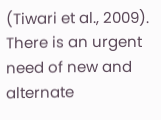(Tiwari et al., 2009). There is an urgent need of new and alternate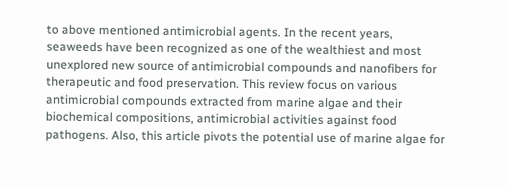to above mentioned antimicrobial agents. In the recent years, seaweeds have been recognized as one of the wealthiest and most unexplored new source of antimicrobial compounds and nanofibers for therapeutic and food preservation. This review focus on various antimicrobial compounds extracted from marine algae and their biochemical compositions, antimicrobial activities against food pathogens. Also, this article pivots the potential use of marine algae for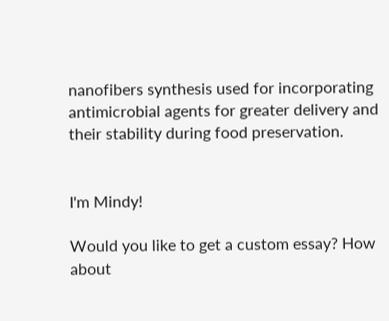nanofibers synthesis used for incorporating antimicrobial agents for greater delivery and their stability during food preservation.


I'm Mindy!

Would you like to get a custom essay? How about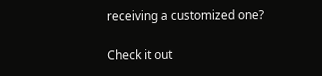receiving a customized one?

Check it out